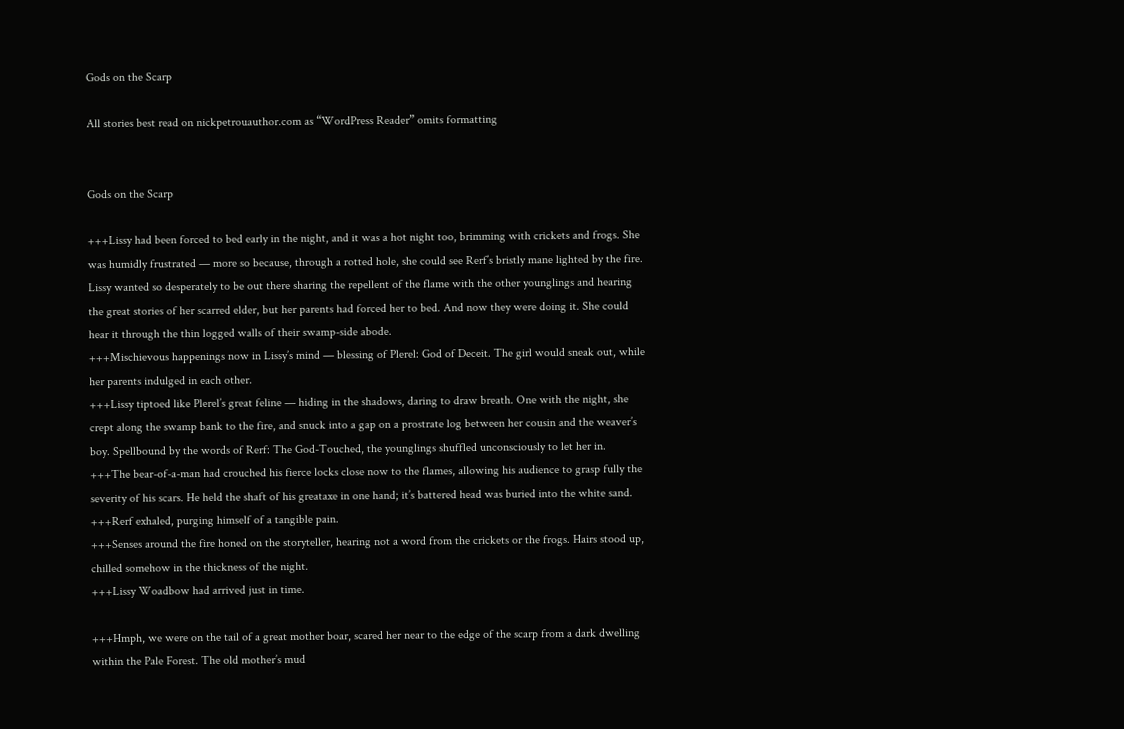Gods on the Scarp

All stories best read on nickpetrouauthor.com as “WordPress Reader” omits formatting


Gods on the Scarp

+++Lissy had been forced to bed early in the night, and it was a hot night too, brimming with crickets and frogs. She was humidly frustrated — more so because, through a rotted hole, she could see Rerf’s bristly mane lighted by the fire. Lissy wanted so desperately to be out there sharing the repellent of the flame with the other younglings and hearing the great stories of her scarred elder, but her parents had forced her to bed. And now they were doing it. She could hear it through the thin logged walls of their swamp-side abode.
+++Mischievous happenings now in Lissy’s mind — blessing of Plerel: God of Deceit. The girl would sneak out, while her parents indulged in each other.
+++Lissy tiptoed like Plerel’s great feline — hiding in the shadows, daring to draw breath. One with the night, she crept along the swamp bank to the fire, and snuck into a gap on a prostrate log between her cousin and the weaver’s boy. Spellbound by the words of Rerf: The God-Touched, the younglings shuffled unconsciously to let her in.
+++The bear-of-a-man had crouched his fierce locks close now to the flames, allowing his audience to grasp fully the severity of his scars. He held the shaft of his greataxe in one hand; it’s battered head was buried into the white sand.
+++Rerf exhaled, purging himself of a tangible pain.
+++Senses around the fire honed on the storyteller, hearing not a word from the crickets or the frogs. Hairs stood up, chilled somehow in the thickness of the night.
+++Lissy Woadbow had arrived just in time.

+++Hmph, we were on the tail of a great mother boar, scared her near to the edge of the scarp from a dark dwelling within the Pale Forest. The old mother’s mud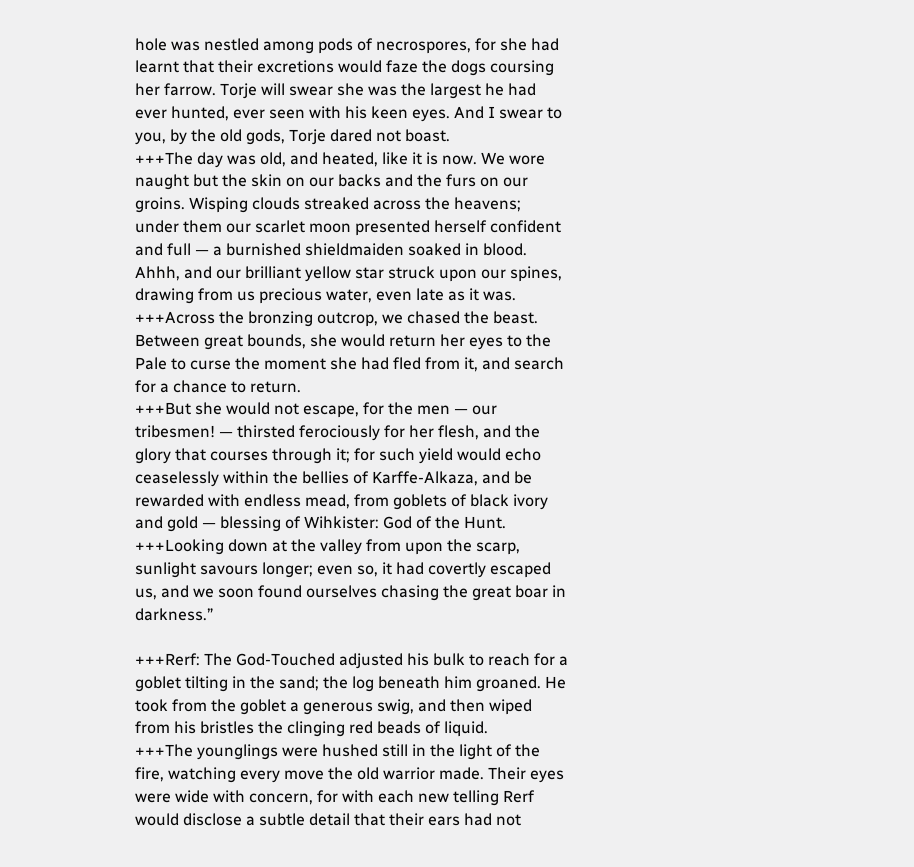hole was nestled among pods of necrospores, for she had learnt that their excretions would faze the dogs coursing her farrow. Torje will swear she was the largest he had ever hunted, ever seen with his keen eyes. And I swear to you, by the old gods, Torje dared not boast.
+++The day was old, and heated, like it is now. We wore naught but the skin on our backs and the furs on our groins. Wisping clouds streaked across the heavens; under them our scarlet moon presented herself confident and full — a burnished shieldmaiden soaked in blood. Ahhh, and our brilliant yellow star struck upon our spines, drawing from us precious water, even late as it was.
+++Across the bronzing outcrop, we chased the beast. Between great bounds, she would return her eyes to the Pale to curse the moment she had fled from it, and search for a chance to return.
+++But she would not escape, for the men — our tribesmen! — thirsted ferociously for her flesh, and the glory that courses through it; for such yield would echo ceaselessly within the bellies of Karffe-Alkaza, and be rewarded with endless mead, from goblets of black ivory and gold — blessing of Wihkister: God of the Hunt.
+++Looking down at the valley from upon the scarp, sunlight savours longer; even so, it had covertly escaped us, and we soon found ourselves chasing the great boar in darkness.”

+++Rerf: The God-Touched adjusted his bulk to reach for a goblet tilting in the sand; the log beneath him groaned. He took from the goblet a generous swig, and then wiped from his bristles the clinging red beads of liquid.
+++The younglings were hushed still in the light of the fire, watching every move the old warrior made. Their eyes were wide with concern, for with each new telling Rerf would disclose a subtle detail that their ears had not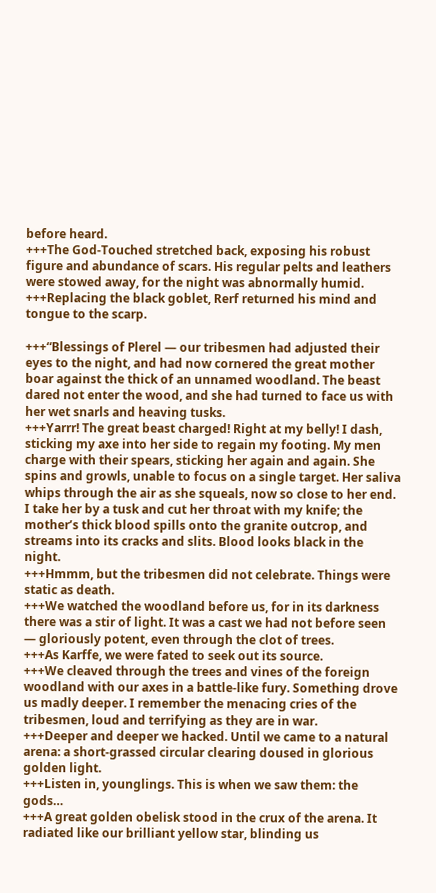before heard.
+++The God-Touched stretched back, exposing his robust figure and abundance of scars. His regular pelts and leathers were stowed away, for the night was abnormally humid.
+++Replacing the black goblet, Rerf returned his mind and tongue to the scarp.

+++“Blessings of Plerel — our tribesmen had adjusted their eyes to the night, and had now cornered the great mother boar against the thick of an unnamed woodland. The beast dared not enter the wood, and she had turned to face us with her wet snarls and heaving tusks.
+++Yarrr! The great beast charged! Right at my belly! I dash, sticking my axe into her side to regain my footing. My men charge with their spears, sticking her again and again. She spins and growls, unable to focus on a single target. Her saliva whips through the air as she squeals, now so close to her end. I take her by a tusk and cut her throat with my knife; the mother’s thick blood spills onto the granite outcrop, and streams into its cracks and slits. Blood looks black in the night.
+++Hmmm, but the tribesmen did not celebrate. Things were static as death.
+++We watched the woodland before us, for in its darkness there was a stir of light. It was a cast we had not before seen — gloriously potent, even through the clot of trees.
+++As Karffe, we were fated to seek out its source.
+++We cleaved through the trees and vines of the foreign woodland with our axes in a battle-like fury. Something drove us madly deeper. I remember the menacing cries of the tribesmen, loud and terrifying as they are in war.
+++Deeper and deeper we hacked. Until we came to a natural arena: a short-grassed circular clearing doused in glorious golden light.
+++Listen in, younglings. This is when we saw them: the gods…
+++A great golden obelisk stood in the crux of the arena. It radiated like our brilliant yellow star, blinding us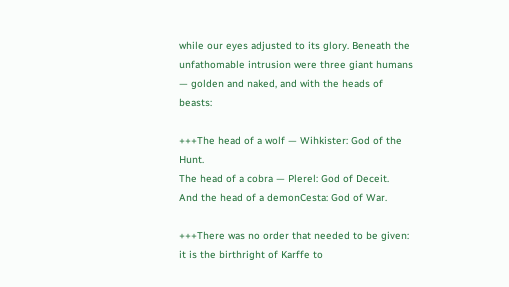while our eyes adjusted to its glory. Beneath the unfathomable intrusion were three giant humans — golden and naked, and with the heads of beasts:

+++The head of a wolf — Wihkister: God of the Hunt.
The head of a cobra — Plerel: God of Deceit.
And the head of a demonCesta: God of War.

+++There was no order that needed to be given: it is the birthright of Karffe to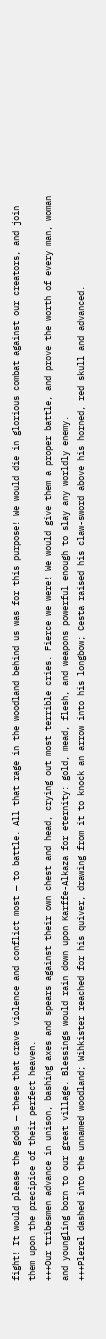fight! It would please the gods — these that crave violence and conflict most — to battle. All that rage in the woodland behind us was for this purpose! We would die in glorious combat against our creators, and join them upon the precipice of their perfect heaven.
+++Our tribesmen advance in unison, bashing axes and spears against their own chest and head, crying out most terrible cries. Fierce we were! We would give them a proper battle, and prove the worth of every man, woman and youngling born to our great village. Blessings would rain down upon Karffe-Alkaza for eternity: gold, mead, flesh, and weapons powerful enough to slay any worldly enemy.
+++Plerel dashed into the unnamed woodland; Wihkister reached for his quiver, drawing from it to knock an arrow into his longbow; Cesta raised his claw-sword above his horned, red skull and advanced.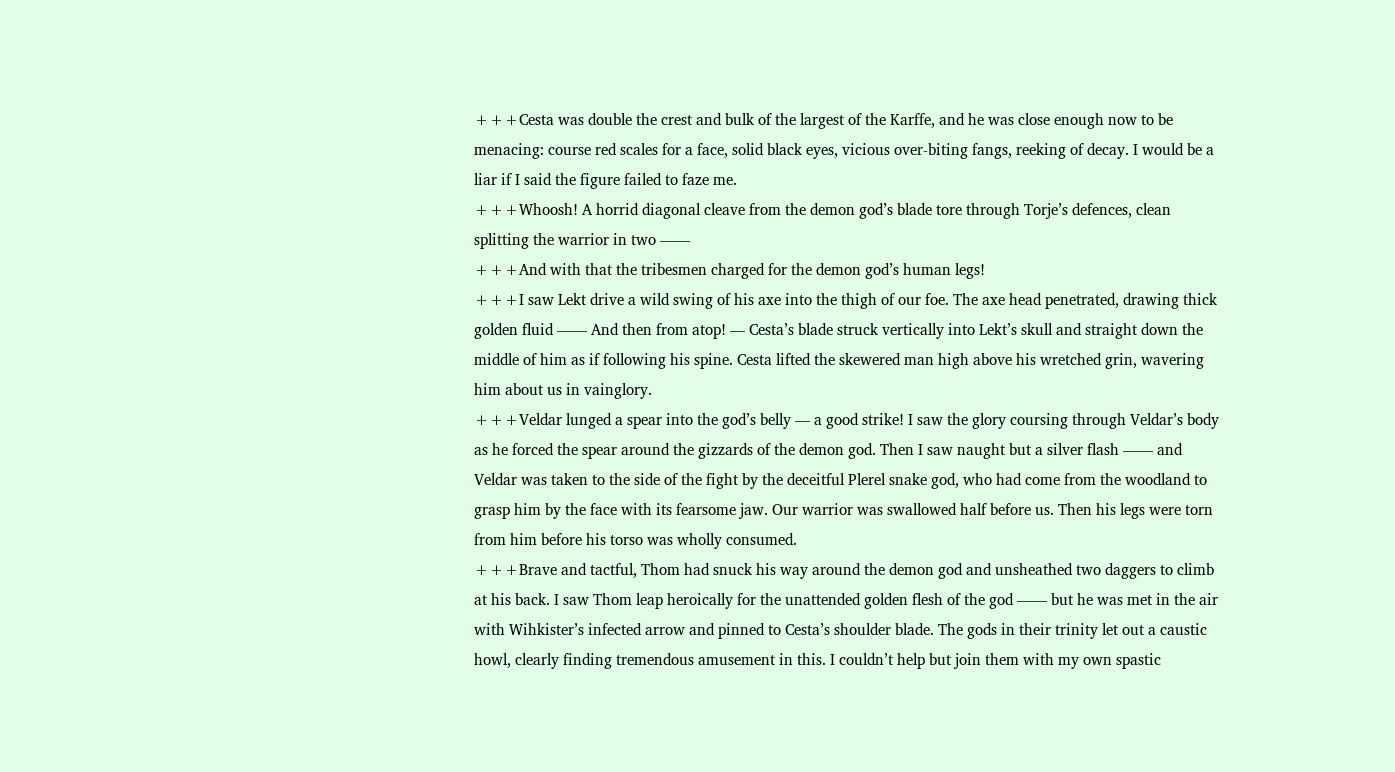+++Cesta was double the crest and bulk of the largest of the Karffe, and he was close enough now to be menacing: course red scales for a face, solid black eyes, vicious over-biting fangs, reeking of decay. I would be a liar if I said the figure failed to faze me.
+++Whoosh! A horrid diagonal cleave from the demon god’s blade tore through Torje’s defences, clean splitting the warrior in two ——
+++And with that the tribesmen charged for the demon god’s human legs!
+++I saw Lekt drive a wild swing of his axe into the thigh of our foe. The axe head penetrated, drawing thick golden fluid —— And then from atop! — Cesta’s blade struck vertically into Lekt’s skull and straight down the middle of him as if following his spine. Cesta lifted the skewered man high above his wretched grin, wavering him about us in vainglory.
+++Veldar lunged a spear into the god’s belly — a good strike! I saw the glory coursing through Veldar’s body as he forced the spear around the gizzards of the demon god. Then I saw naught but a silver flash —— and Veldar was taken to the side of the fight by the deceitful Plerel snake god, who had come from the woodland to grasp him by the face with its fearsome jaw. Our warrior was swallowed half before us. Then his legs were torn from him before his torso was wholly consumed.
+++Brave and tactful, Thom had snuck his way around the demon god and unsheathed two daggers to climb at his back. I saw Thom leap heroically for the unattended golden flesh of the god —— but he was met in the air with Wihkister’s infected arrow and pinned to Cesta’s shoulder blade. The gods in their trinity let out a caustic howl, clearly finding tremendous amusement in this. I couldn’t help but join them with my own spastic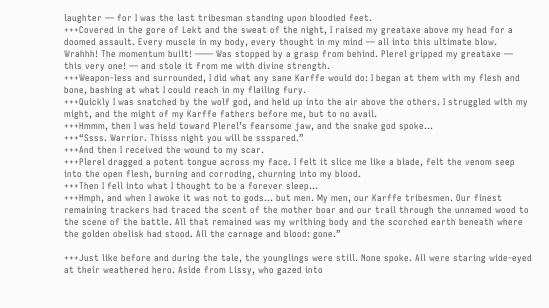laughter — for I was the last tribesman standing upon bloodied feet.
+++Covered in the gore of Lekt and the sweat of the night, I raised my greataxe above my head for a doomed assault. Every muscle in my body, every thought in my mind — all into this ultimate blow. Wrahhh! The momentum built! —— Was stopped by a grasp from behind. Plerel gripped my greataxe — this very one! — and stole it from me with divine strength.
+++Weapon-less and surrounded, I did what any sane Karffe would do: I began at them with my flesh and bone, bashing at what I could reach in my flailing fury.
+++Quickly I was snatched by the wolf god, and held up into the air above the others. I struggled with my might, and the might of my Karffe fathers before me, but to no avail.
+++Hmmm, then I was held toward Plerel’s fearsome jaw, and the snake god spoke…
+++“Ssss. Warrior. Thisss night you will be ssspared.”
+++And then I received the wound to my scar.
+++Plerel dragged a potent tongue across my face. I felt it slice me like a blade, felt the venom seep into the open flesh, burning and corroding, churning into my blood.
+++Then I fell into what I thought to be a forever sleep…
+++Hmph, and when I awoke it was not to gods… but men. My men, our Karffe tribesmen. Our finest remaining trackers had traced the scent of the mother boar and our trail through the unnamed wood to the scene of the battle. All that remained was my writhing body and the scorched earth beneath where the golden obelisk had stood. All the carnage and blood: gone.”

+++Just like before and during the tale, the younglings were still. None spoke. All were staring wide-eyed at their weathered hero. Aside from Lissy, who gazed into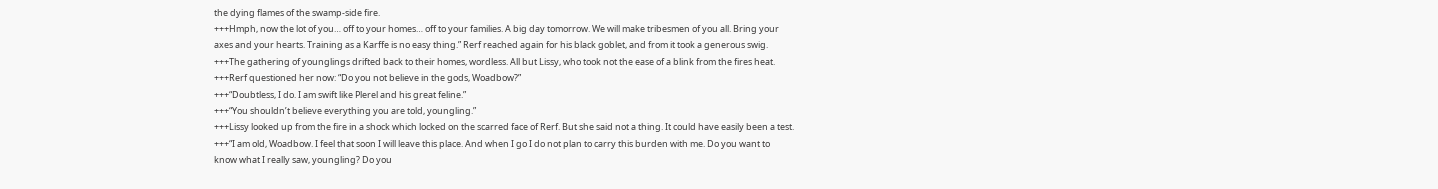the dying flames of the swamp-side fire.
+++Hmph, now the lot of you… off to your homes… off to your families. A big day tomorrow. We will make tribesmen of you all. Bring your axes and your hearts. Training as a Karffe is no easy thing.” Rerf reached again for his black goblet, and from it took a generous swig.
+++The gathering of younglings drifted back to their homes, wordless. All but Lissy, who took not the ease of a blink from the fires heat.
+++Rerf questioned her now: “Do you not believe in the gods, Woadbow?”
+++“Doubtless, I do. I am swift like Plerel and his great feline.”
+++“You shouldn’t believe everything you are told, youngling.”
+++Lissy looked up from the fire in a shock which locked on the scarred face of Rerf. But she said not a thing. It could have easily been a test.
+++“I am old, Woadbow. I feel that soon I will leave this place. And when I go I do not plan to carry this burden with me. Do you want to know what I really saw, youngling? Do you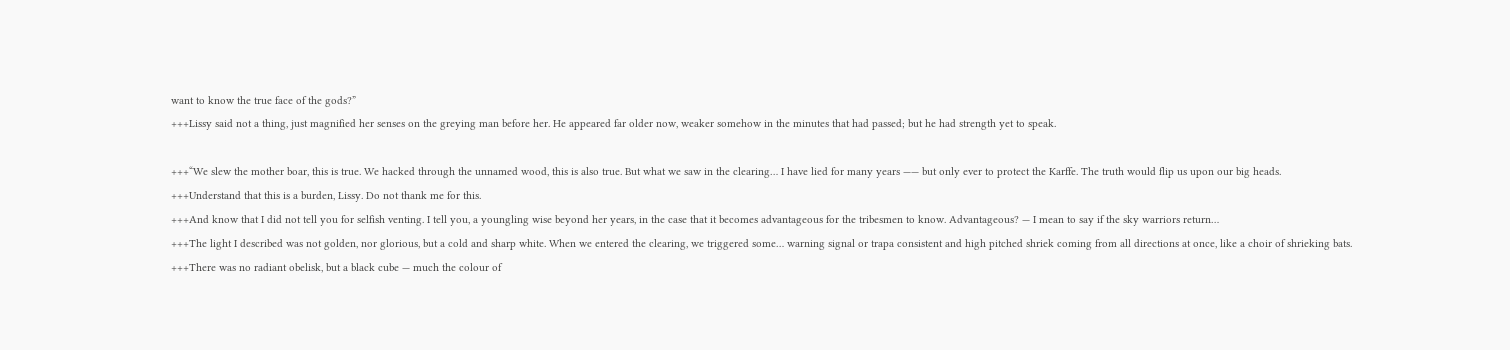want to know the true face of the gods?”
+++Lissy said not a thing, just magnified her senses on the greying man before her. He appeared far older now, weaker somehow in the minutes that had passed; but he had strength yet to speak.

+++“We slew the mother boar, this is true. We hacked through the unnamed wood, this is also true. But what we saw in the clearing… I have lied for many years —— but only ever to protect the Karffe. The truth would flip us upon our big heads.
+++Understand that this is a burden, Lissy. Do not thank me for this.
+++And know that I did not tell you for selfish venting. I tell you, a youngling wise beyond her years, in the case that it becomes advantageous for the tribesmen to know. Advantageous? — I mean to say if the sky warriors return…
+++The light I described was not golden, nor glorious, but a cold and sharp white. When we entered the clearing, we triggered some… warning signal or trapa consistent and high pitched shriek coming from all directions at once, like a choir of shrieking bats.
+++There was no radiant obelisk, but a black cube — much the colour of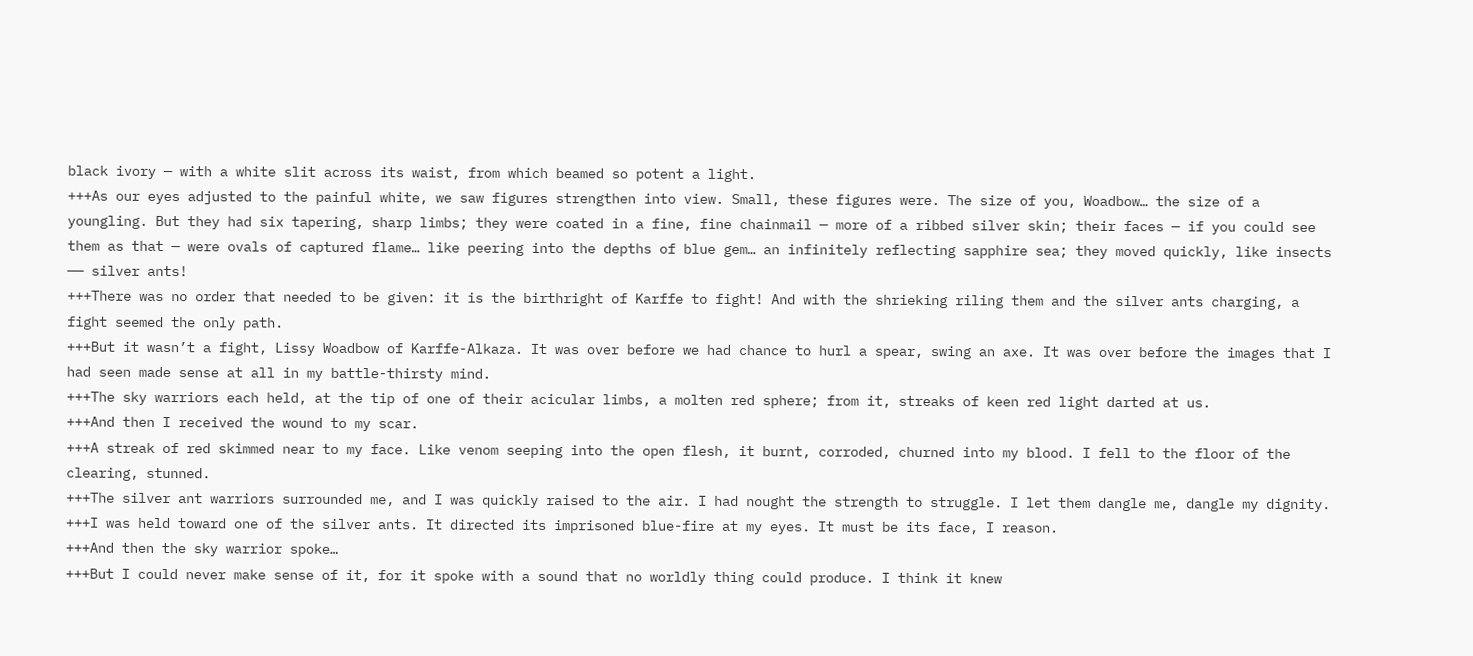black ivory — with a white slit across its waist, from which beamed so potent a light.
+++As our eyes adjusted to the painful white, we saw figures strengthen into view. Small, these figures were. The size of you, Woadbow… the size of a youngling. But they had six tapering, sharp limbs; they were coated in a fine, fine chainmail — more of a ribbed silver skin; their faces — if you could see them as that — were ovals of captured flame… like peering into the depths of blue gem… an infinitely reflecting sapphire sea; they moved quickly, like insects —— silver ants!
+++There was no order that needed to be given: it is the birthright of Karffe to fight! And with the shrieking riling them and the silver ants charging, a fight seemed the only path.
+++But it wasn’t a fight, Lissy Woadbow of Karffe-Alkaza. It was over before we had chance to hurl a spear, swing an axe. It was over before the images that I had seen made sense at all in my battle-thirsty mind.
+++The sky warriors each held, at the tip of one of their acicular limbs, a molten red sphere; from it, streaks of keen red light darted at us.
+++And then I received the wound to my scar.
+++A streak of red skimmed near to my face. Like venom seeping into the open flesh, it burnt, corroded, churned into my blood. I fell to the floor of the clearing, stunned.
+++The silver ant warriors surrounded me, and I was quickly raised to the air. I had nought the strength to struggle. I let them dangle me, dangle my dignity.
+++I was held toward one of the silver ants. It directed its imprisoned blue-fire at my eyes. It must be its face, I reason.
+++And then the sky warrior spoke…
+++But I could never make sense of it, for it spoke with a sound that no worldly thing could produce. I think it knew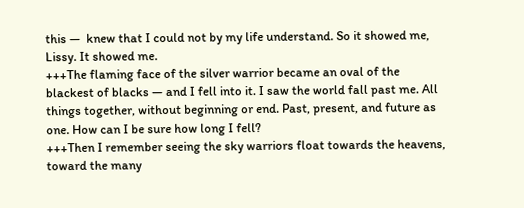this —  knew that I could not by my life understand. So it showed me, Lissy. It showed me.
+++The flaming face of the silver warrior became an oval of the blackest of blacks — and I fell into it. I saw the world fall past me. All things together, without beginning or end. Past, present, and future as one. How can I be sure how long I fell?
+++Then I remember seeing the sky warriors float towards the heavens, toward the many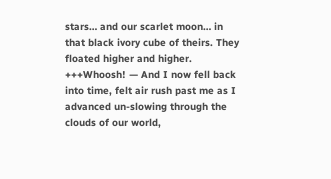stars… and our scarlet moon… in that black ivory cube of theirs. They floated higher and higher.
+++Whoosh! — And I now fell back into time, felt air rush past me as I advanced un-slowing through the clouds of our world,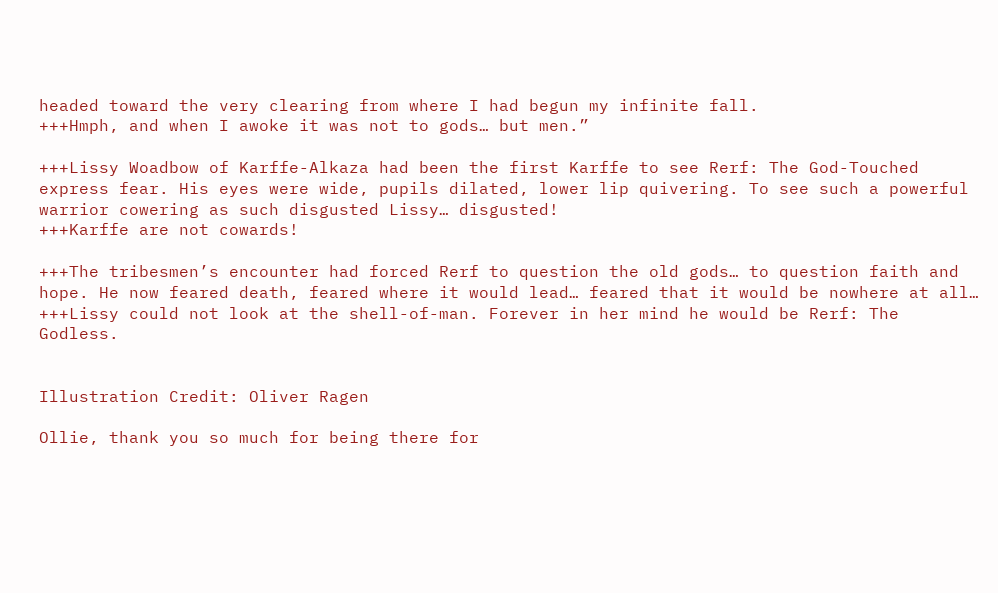headed toward the very clearing from where I had begun my infinite fall.
+++Hmph, and when I awoke it was not to gods… but men.”

+++Lissy Woadbow of Karffe-Alkaza had been the first Karffe to see Rerf: The God-Touched express fear. His eyes were wide, pupils dilated, lower lip quivering. To see such a powerful warrior cowering as such disgusted Lissy… disgusted!
+++Karffe are not cowards!

+++The tribesmen’s encounter had forced Rerf to question the old gods… to question faith and hope. He now feared death, feared where it would lead… feared that it would be nowhere at all…
+++Lissy could not look at the shell-of-man. Forever in her mind he would be Rerf: The Godless.


Illustration Credit: Oliver Ragen

Ollie, thank you so much for being there for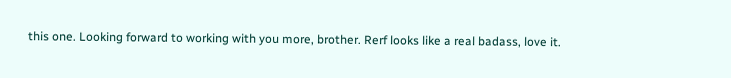this one. Looking forward to working with you more, brother. Rerf looks like a real badass, love it.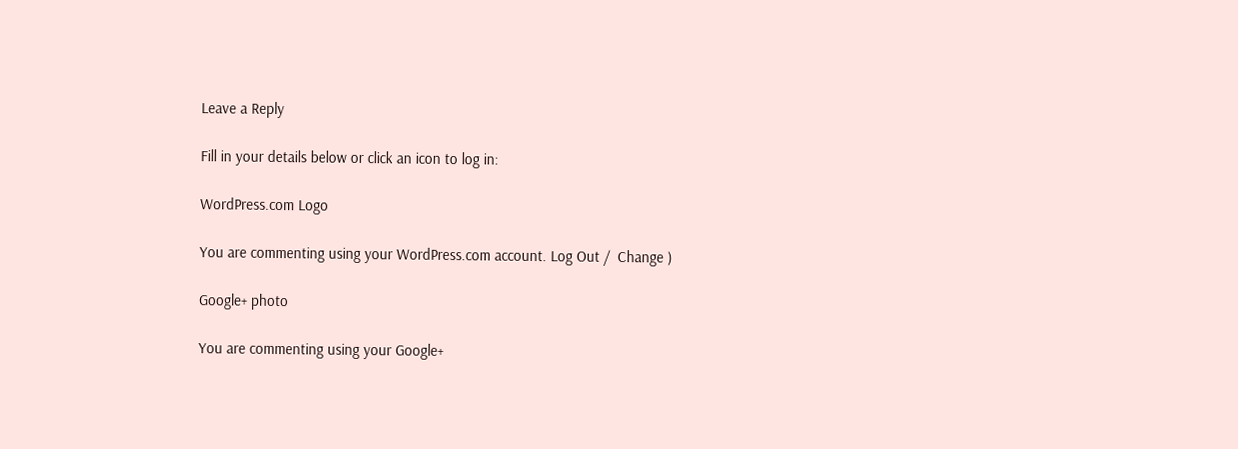Leave a Reply

Fill in your details below or click an icon to log in:

WordPress.com Logo

You are commenting using your WordPress.com account. Log Out /  Change )

Google+ photo

You are commenting using your Google+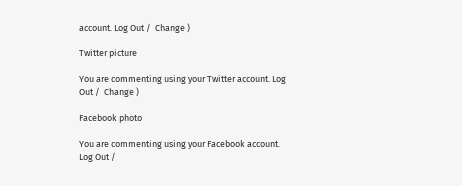account. Log Out /  Change )

Twitter picture

You are commenting using your Twitter account. Log Out /  Change )

Facebook photo

You are commenting using your Facebook account. Log Out /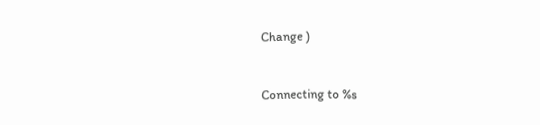Change )


Connecting to %s